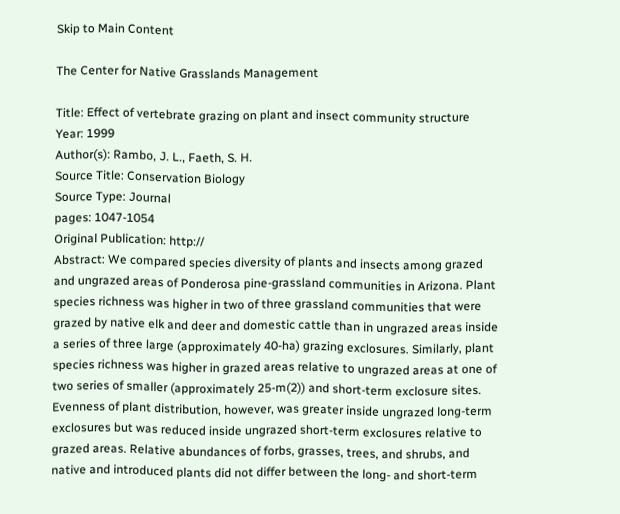Skip to Main Content

The Center for Native Grasslands Management

Title: Effect of vertebrate grazing on plant and insect community structure
Year: 1999
Author(s): Rambo, J. L., Faeth, S. H.
Source Title: Conservation Biology
Source Type: Journal
pages: 1047-1054
Original Publication: http://
Abstract: We compared species diversity of plants and insects among grazed and ungrazed areas of Ponderosa pine-grassland communities in Arizona. Plant species richness was higher in two of three grassland communities that were grazed by native elk and deer and domestic cattle than in ungrazed areas inside a series of three large (approximately 40-ha) grazing exclosures. Similarly, plant species richness was higher in grazed areas relative to ungrazed areas at one of two series of smaller (approximately 25-m(2)) and short-term exclosure sites. Evenness of plant distribution, however, was greater inside ungrazed long-term exclosures but was reduced inside ungrazed short-term exclosures relative to grazed areas. Relative abundances of forbs, grasses, trees, and shrubs, and native and introduced plants did not differ between the long- and short-term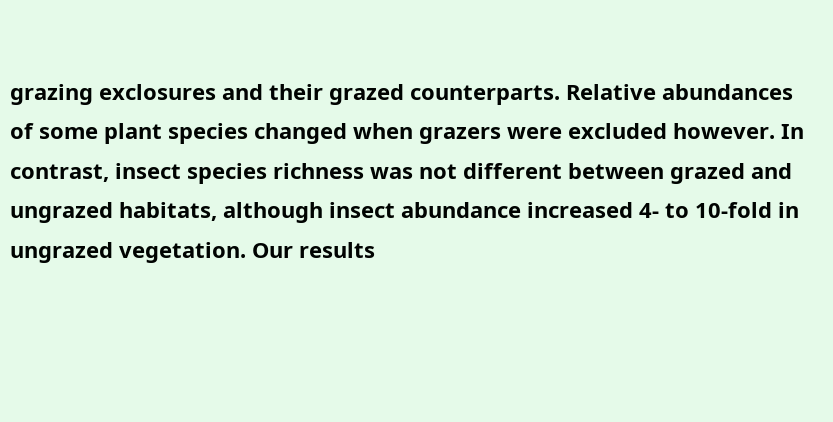grazing exclosures and their grazed counterparts. Relative abundances of some plant species changed when grazers were excluded however. In contrast, insect species richness was not different between grazed and ungrazed habitats, although insect abundance increased 4- to 10-fold in ungrazed vegetation. Our results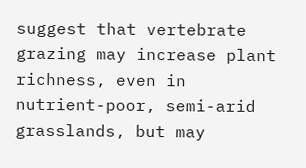suggest that vertebrate grazing may increase plant richness, even in nutrient-poor, semi-arid grasslands, but may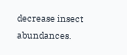decrease insect abundances.